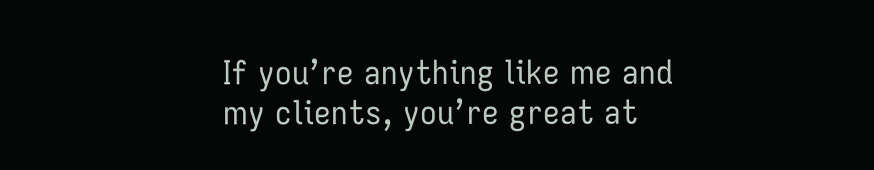If you’re anything like me and my clients, you’re great at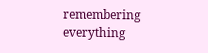remembering everything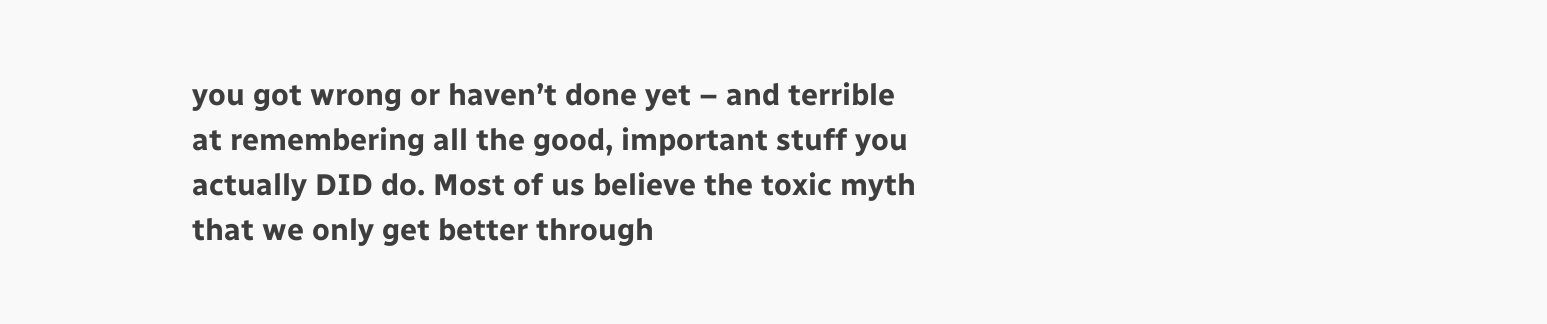you got wrong or haven’t done yet – and terrible at remembering all the good, important stuff you actually DID do. Most of us believe the toxic myth that we only get better through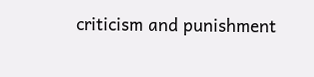criticism and punishment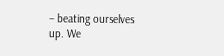– beating ourselves up. We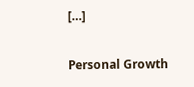[…]

Personal Growth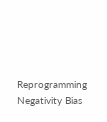Reprogramming Negativity Bias